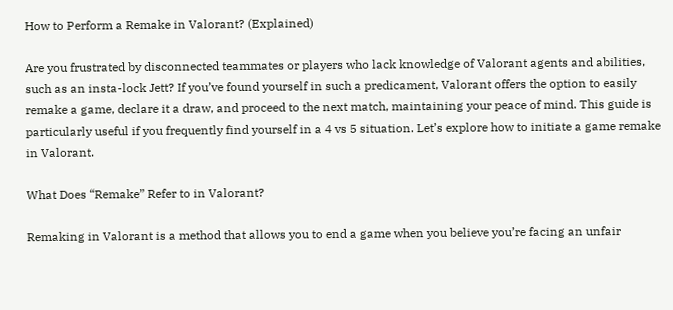How to Perform a Remake in Valorant? (Explained)

Are you frustrated by disconnected teammates or players who lack knowledge of Valorant agents and abilities, such as an insta-lock Jett? If you’ve found yourself in such a predicament, Valorant offers the option to easily remake a game, declare it a draw, and proceed to the next match, maintaining your peace of mind. This guide is particularly useful if you frequently find yourself in a 4 vs 5 situation. Let’s explore how to initiate a game remake in Valorant.

What Does “Remake” Refer to in Valorant?

Remaking in Valorant is a method that allows you to end a game when you believe you’re facing an unfair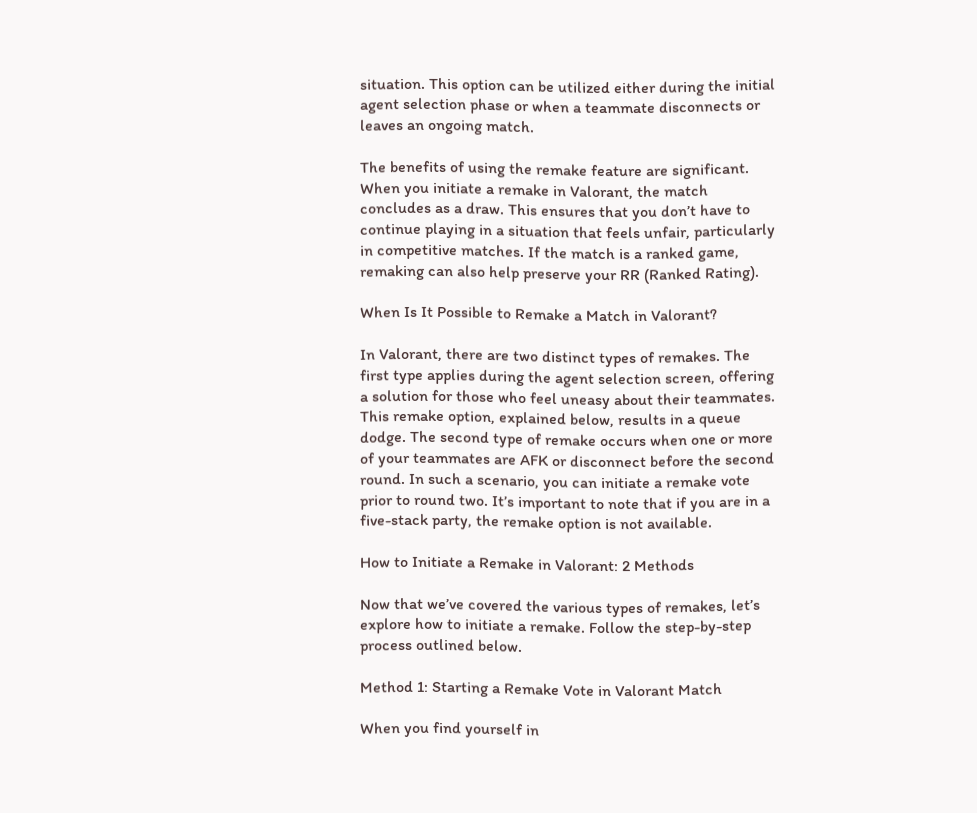situation. This option can be utilized either during the initial agent selection phase or when a teammate disconnects or leaves an ongoing match.

The benefits of using the remake feature are significant. When you initiate a remake in Valorant, the match concludes as a draw. This ensures that you don’t have to continue playing in a situation that feels unfair, particularly in competitive matches. If the match is a ranked game, remaking can also help preserve your RR (Ranked Rating).

When Is It Possible to Remake a Match in Valorant?

In Valorant, there are two distinct types of remakes. The first type applies during the agent selection screen, offering a solution for those who feel uneasy about their teammates. This remake option, explained below, results in a queue dodge. The second type of remake occurs when one or more of your teammates are AFK or disconnect before the second round. In such a scenario, you can initiate a remake vote prior to round two. It’s important to note that if you are in a five-stack party, the remake option is not available.

How to Initiate a Remake in Valorant: 2 Methods

Now that we’ve covered the various types of remakes, let’s explore how to initiate a remake. Follow the step-by-step process outlined below.

Method 1: Starting a Remake Vote in Valorant Match

When you find yourself in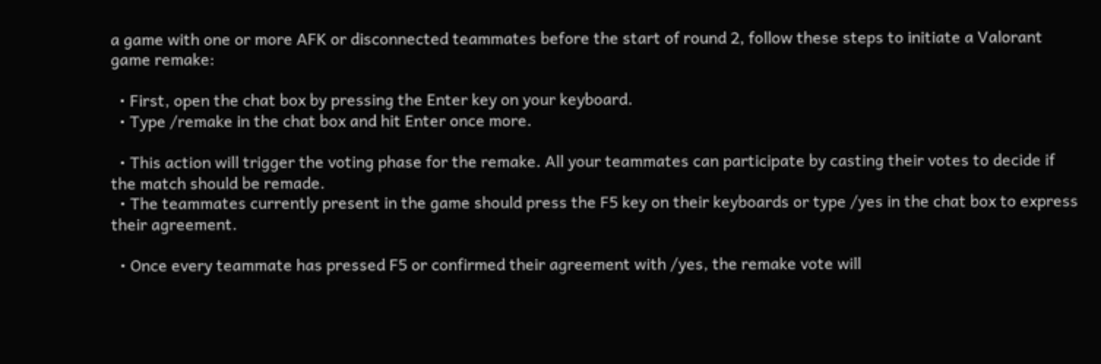a game with one or more AFK or disconnected teammates before the start of round 2, follow these steps to initiate a Valorant game remake:

  • First, open the chat box by pressing the Enter key on your keyboard.
  • Type /remake in the chat box and hit Enter once more.

  • This action will trigger the voting phase for the remake. All your teammates can participate by casting their votes to decide if the match should be remade.
  • The teammates currently present in the game should press the F5 key on their keyboards or type /yes in the chat box to express their agreement.

  • Once every teammate has pressed F5 or confirmed their agreement with /yes, the remake vote will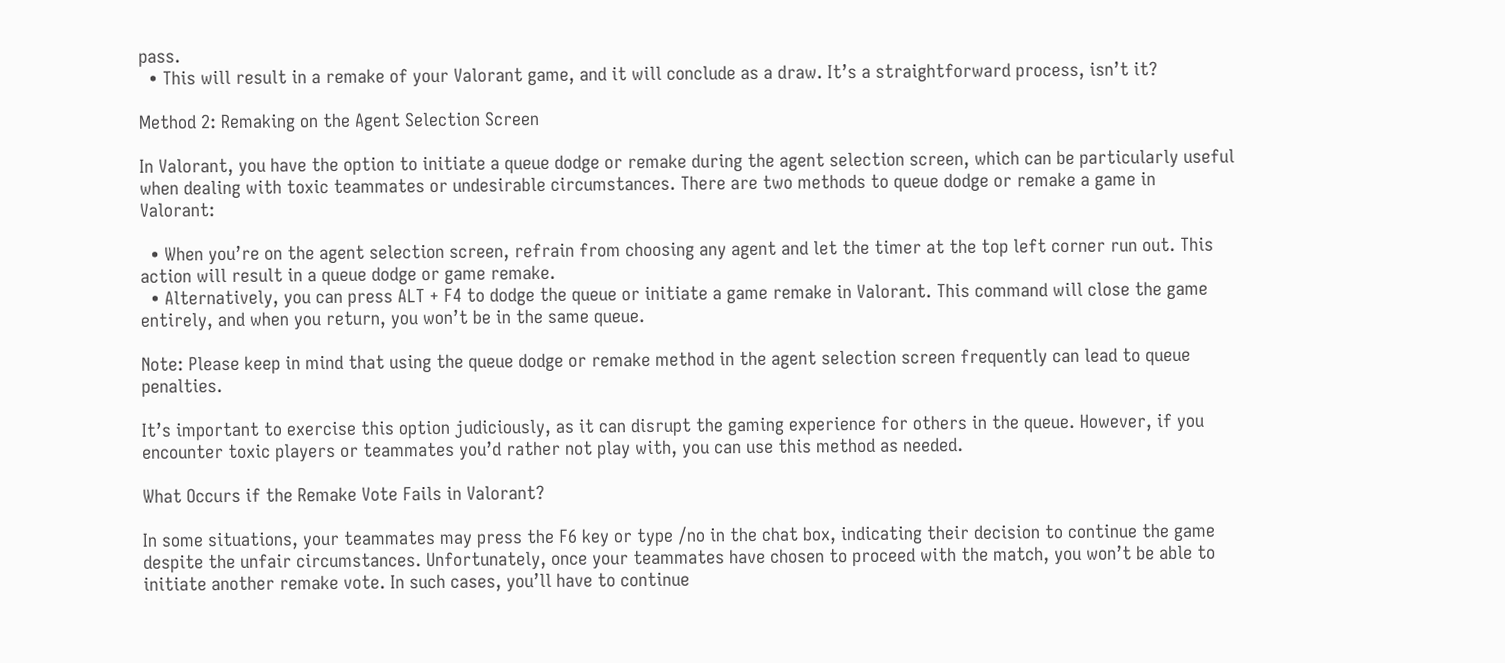pass.
  • This will result in a remake of your Valorant game, and it will conclude as a draw. It’s a straightforward process, isn’t it?

Method 2: Remaking on the Agent Selection Screen

In Valorant, you have the option to initiate a queue dodge or remake during the agent selection screen, which can be particularly useful when dealing with toxic teammates or undesirable circumstances. There are two methods to queue dodge or remake a game in Valorant:

  • When you’re on the agent selection screen, refrain from choosing any agent and let the timer at the top left corner run out. This action will result in a queue dodge or game remake.
  • Alternatively, you can press ALT + F4 to dodge the queue or initiate a game remake in Valorant. This command will close the game entirely, and when you return, you won’t be in the same queue.

Note: Please keep in mind that using the queue dodge or remake method in the agent selection screen frequently can lead to queue penalties.

It’s important to exercise this option judiciously, as it can disrupt the gaming experience for others in the queue. However, if you encounter toxic players or teammates you’d rather not play with, you can use this method as needed.

What Occurs if the Remake Vote Fails in Valorant?

In some situations, your teammates may press the F6 key or type /no in the chat box, indicating their decision to continue the game despite the unfair circumstances. Unfortunately, once your teammates have chosen to proceed with the match, you won’t be able to initiate another remake vote. In such cases, you’ll have to continue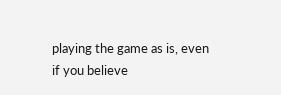playing the game as is, even if you believe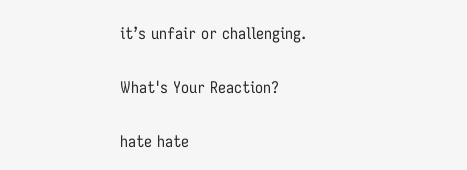it’s unfair or challenging.

What's Your Reaction?

hate hate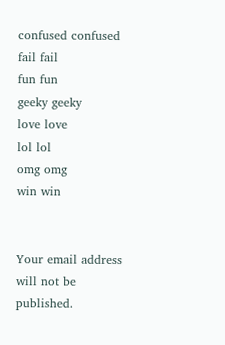confused confused
fail fail
fun fun
geeky geeky
love love
lol lol
omg omg
win win


Your email address will not be published.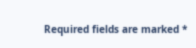Required fields are marked *